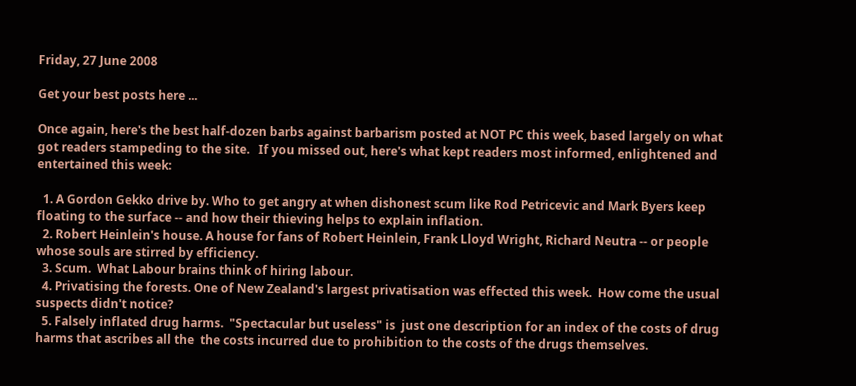Friday, 27 June 2008

Get your best posts here ...

Once again, here's the best half-dozen barbs against barbarism posted at NOT PC this week, based largely on what got readers stampeding to the site.   If you missed out, here's what kept readers most informed, enlightened and entertained this week:

  1. A Gordon Gekko drive by. Who to get angry at when dishonest scum like Rod Petricevic and Mark Byers keep floating to the surface -- and how their thieving helps to explain inflation.
  2. Robert Heinlein's house. A house for fans of Robert Heinlein, Frank Lloyd Wright, Richard Neutra -- or people whose souls are stirred by efficiency.
  3. Scum.  What Labour brains think of hiring labour.
  4. Privatising the forests. One of New Zealand's largest privatisation was effected this week.  How come the usual suspects didn't notice?
  5. Falsely inflated drug harms.  "Spectacular but useless" is  just one description for an index of the costs of drug harms that ascribes all the  the costs incurred due to prohibition to the costs of the drugs themselves.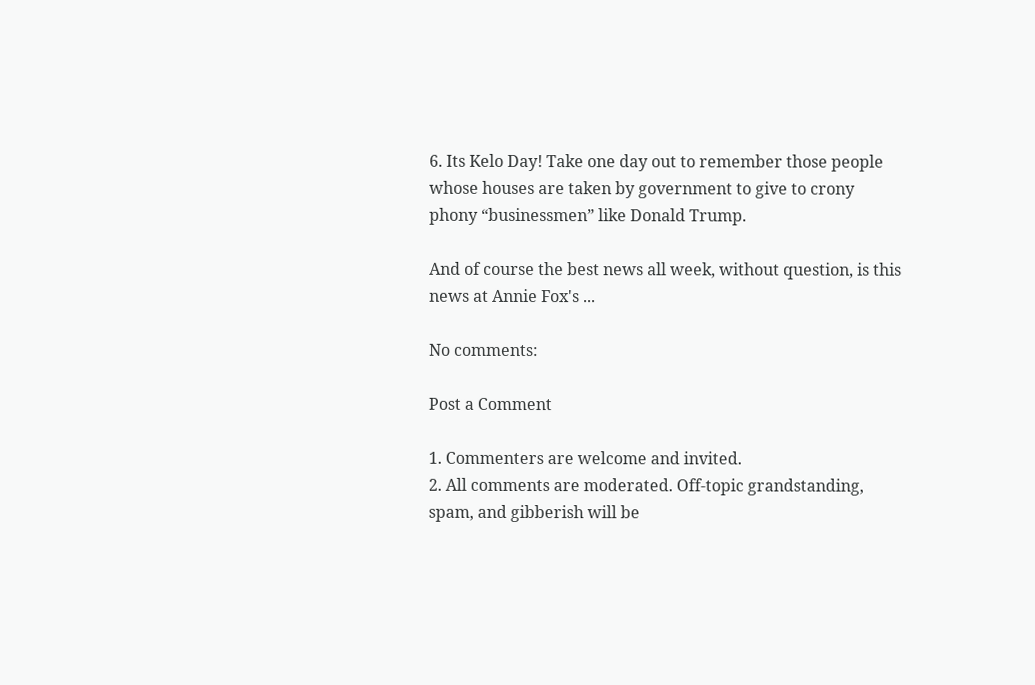6. Its Kelo Day! Take one day out to remember those people whose houses are taken by government to give to crony phony “businessmen” like Donald Trump.

And of course the best news all week, without question, is this news at Annie Fox's ...

No comments:

Post a Comment

1. Commenters are welcome and invited.
2. All comments are moderated. Off-topic grandstanding, spam, and gibberish will be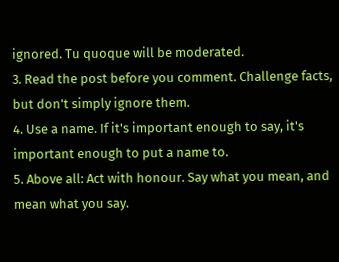ignored. Tu quoque will be moderated.
3. Read the post before you comment. Challenge facts, but don't simply ignore them.
4. Use a name. If it's important enough to say, it's important enough to put a name to.
5. Above all: Act with honour. Say what you mean, and mean what you say.